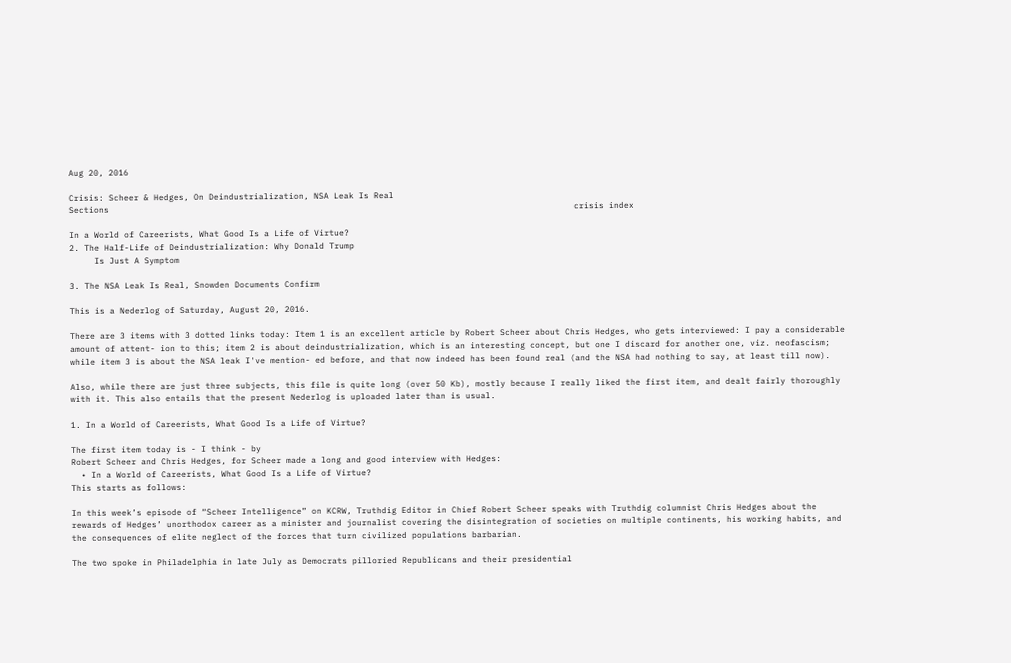Aug 20, 2016

Crisis: Scheer & Hedges, On Deindustrialization, NSA Leak Is Real
Sections                                                                                             crisis index

In a World of Careerists, What Good Is a Life of Virtue?
2. The Half-Life of Deindustrialization: Why Donald Trump
     Is Just A Symptom

3. The NSA Leak Is Real, Snowden Documents Confirm

This is a Nederlog of Saturday, August 20, 2016.

There are 3 items with 3 dotted links today: Item 1 is an excellent article by Robert Scheer about Chris Hedges, who gets interviewed: I pay a considerable amount of attent- ion to this; item 2 is about deindustrialization, which is an interesting concept, but one I discard for another one, viz. neofascism; while item 3 is about the NSA leak I've mention- ed before, and that now indeed has been found real (and the NSA had nothing to say, at least till now).

Also, while there are just three subjects, this file is quite long (over 50 Kb), mostly because I really liked the first item, and dealt fairly thoroughly with it. This also entails that the present Nederlog is uploaded later than is usual.

1. In a World of Careerists, What Good Is a Life of Virtue?

The first item today is - I think - by
Robert Scheer and Chris Hedges, for Scheer made a long and good interview with Hedges:
  • In a World of Careerists, What Good Is a Life of Virtue?
This starts as follows:

In this week’s episode of “Scheer Intelligence” on KCRW, Truthdig Editor in Chief Robert Scheer speaks with Truthdig columnist Chris Hedges about the rewards of Hedges’ unorthodox career as a minister and journalist covering the disintegration of societies on multiple continents, his working habits, and the consequences of elite neglect of the forces that turn civilized populations barbarian.

The two spoke in Philadelphia in late July as Democrats pilloried Republicans and their presidential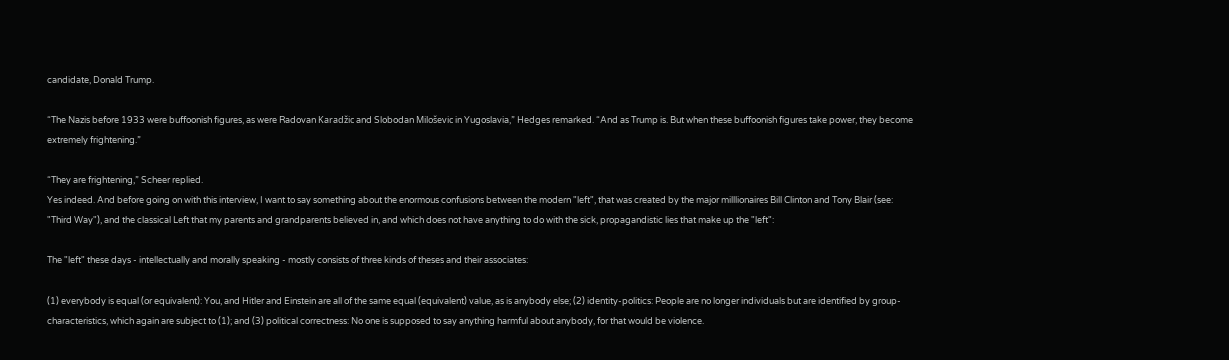candidate, Donald Trump.

“The Nazis before 1933 were buffoonish figures, as were Radovan Karadžic and Slobodan Miloševic in Yugoslavia,” Hedges remarked. “And as Trump is. But when these buffoonish figures take power, they become extremely frightening.”

“They are frightening,” Scheer replied.
Yes indeed. And before going on with this interview, I want to say something about the enormous confusions between the modern "left", that was created by the major milllionaires Bill Clinton and Tony Blair (see: "Third Way"), and the classical Left that my parents and grandparents believed in, and which does not have anything to do with the sick, propagandistic lies that make up the "left":

The "left" these days - intellectually and morally speaking - mostly consists of three kinds of theses and their associates:

(1) everybody is equal (or equivalent): You, and Hitler and Einstein are all of the same equal (equivalent) value, as is anybody else; (2) identity-politics: People are no longer individuals but are identified by group-characteristics, which again are subject to (1); and (3) political correctness: No one is supposed to say anything harmful about anybody, for that would be violence.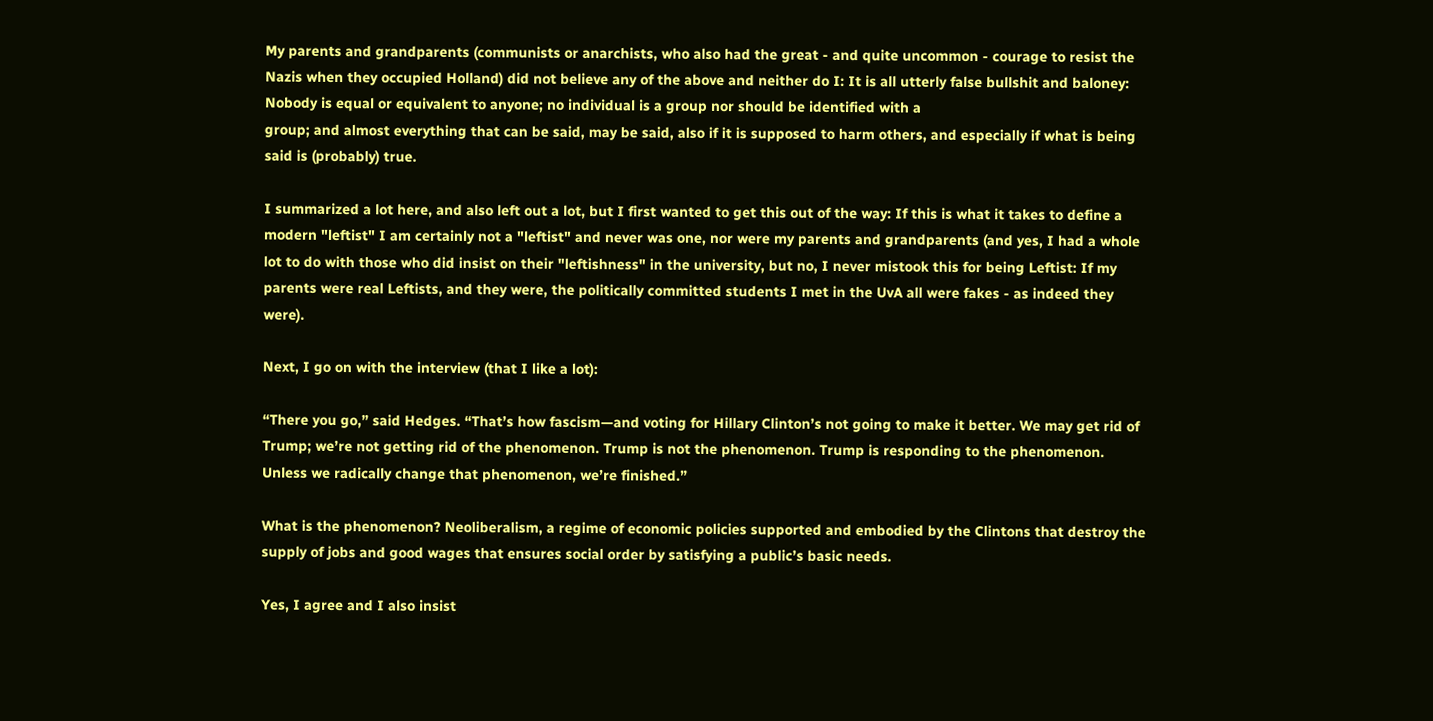My parents and grandparents (communists or anarchists, who also had the great - and quite uncommon - courage to resist the Nazis when they occupied Holland) did not believe any of the above and neither do I: It is all utterly false bullshit and baloney: Nobody is equal or equivalent to anyone; no individual is a group nor should be identified with a
group; and almost everything that can be said, may be said, also if it is supposed to harm others, and especially if what is being said is (probably) true.

I summarized a lot here, and also left out a lot, but I first wanted to get this out of the way: If this is what it takes to define a modern "leftist" I am certainly not a "leftist" and never was one, nor were my parents and grandparents (and yes, I had a whole lot to do with those who did insist on their "leftishness" in the university, but no, I never mistook this for being Leftist: If my parents were real Leftists, and they were, the politically committed students I met in the UvA all were fakes - as indeed they were).

Next, I go on with the interview (that I like a lot):

“There you go,” said Hedges. “That’s how fascism—and voting for Hillary Clinton’s not going to make it better. We may get rid of Trump; we’re not getting rid of the phenomenon. Trump is not the phenomenon. Trump is responding to the phenomenon. Unless we radically change that phenomenon, we’re finished.”

What is the phenomenon? Neoliberalism, a regime of economic policies supported and embodied by the Clintons that destroy the supply of jobs and good wages that ensures social order by satisfying a public’s basic needs.

Yes, I agree and I also insist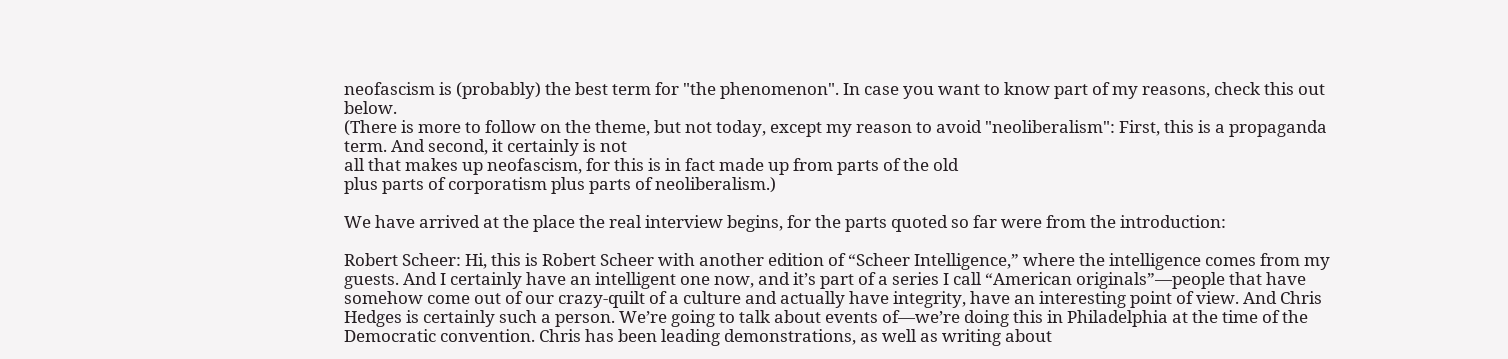neofascism is (probably) the best term for "the phenomenon". In case you want to know part of my reasons, check this out below.
(There is more to follow on the theme, but not today, except my reason to avoid "neoliberalism": First, this is a propaganda term. And second, it certainly is not
all that makes up neofascism, for this is in fact made up from parts of the old
plus parts of corporatism plus parts of neoliberalism.)

We have arrived at the place the real interview begins, for the parts quoted so far were from the introduction:

Robert Scheer: Hi, this is Robert Scheer with another edition of “Scheer Intelligence,” where the intelligence comes from my guests. And I certainly have an intelligent one now, and it’s part of a series I call “American originals”—people that have somehow come out of our crazy-quilt of a culture and actually have integrity, have an interesting point of view. And Chris Hedges is certainly such a person. We’re going to talk about events of—we’re doing this in Philadelphia at the time of the Democratic convention. Chris has been leading demonstrations, as well as writing about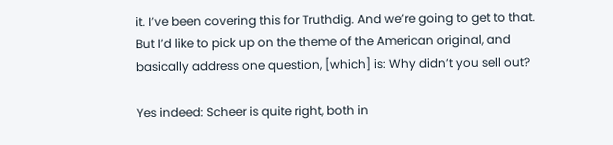it. I’ve been covering this for Truthdig. And we’re going to get to that. But I’d like to pick up on the theme of the American original, and basically address one question, [which] is: Why didn’t you sell out?

Yes indeed: Scheer is quite right, both in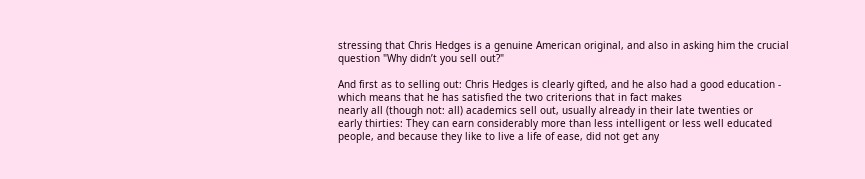stressing that Chris Hedges is a genuine American original, and also in asking him the crucial question "Why didn’t you sell out?"

And first as to selling out: Chris Hedges is clearly gifted, and he also had a good education - which means that he has satisfied the two criterions that in fact makes
nearly all (though not: all) academics sell out, usually already in their late twenties or
early thirties: They can earn considerably more than less intelligent or less well educated people, and because they like to live a life of ease, did not get any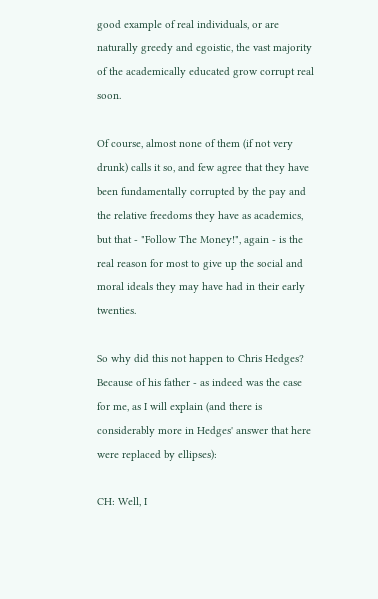good example of real individuals, or are naturally greedy and egoistic, the vast majority
of the academically educated grow corrupt real soon.

Of course, almost none of them (if not very drunk) calls it so, and few agree that they have been fundamentally corrupted by the pay and the relative freedoms they have as academics, but that - "Follow The Money!", again - is the real reason for most to give up the social and moral ideals they may have had in their early twenties.

So why did this not happen to Chris Hedges? Because of his father - as indeed was the case for me, as I will explain (and there is considerably more in Hedges' answer that here were replaced by ellipses):

CH: Well, I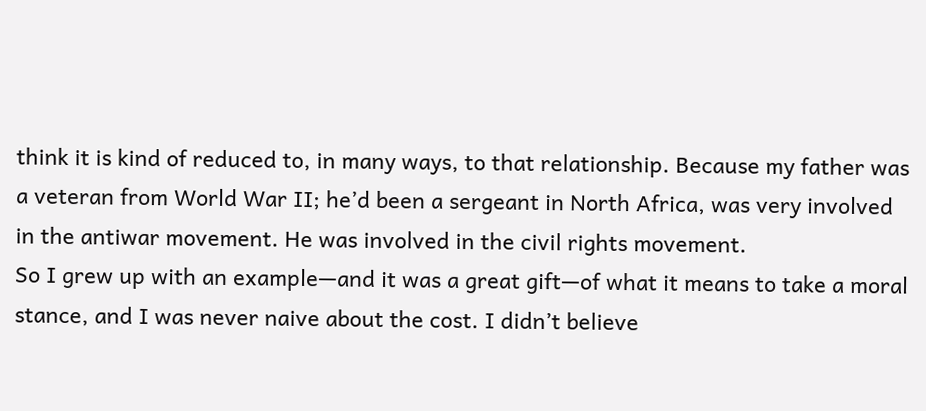think it is kind of reduced to, in many ways, to that relationship. Because my father was a veteran from World War II; he’d been a sergeant in North Africa, was very involved in the antiwar movement. He was involved in the civil rights movement.
So I grew up with an example—and it was a great gift—of what it means to take a moral stance, and I was never naive about the cost. I didn’t believe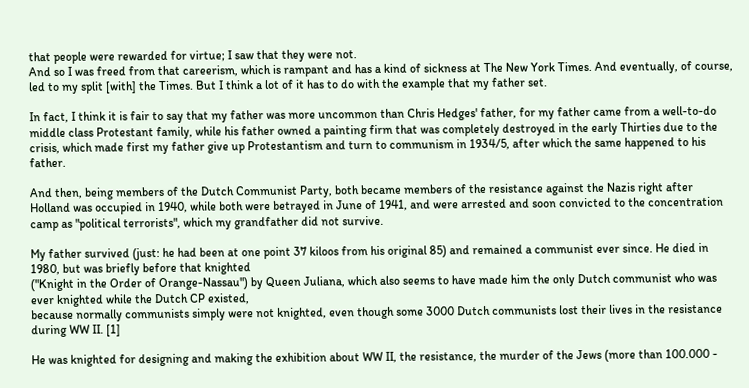that people were rewarded for virtue; I saw that they were not.
And so I was freed from that careerism, which is rampant and has a kind of sickness at The New York Times. And eventually, of course, led to my split [with] the Times. But I think a lot of it has to do with the example that my father set.

In fact, I think it is fair to say that my father was more uncommon than Chris Hedges' father, for my father came from a well-to-do middle class Protestant family, while his father owned a painting firm that was completely destroyed in the early Thirties due to the crisis, which made first my father give up Protestantism and turn to communism in 1934/5, after which the same happened to his father.

And then, being members of the Dutch Communist Party, both became members of the resistance against the Nazis right after Holland was occupied in 1940, while both were betrayed in June of 1941, and were arrested and soon convicted to the concentration camp as "political terrorists", which my grandfather did not survive.

My father survived (just: he had been at one point 37 kiloos from his original 85) and remained a communist ever since. He died in 1980, but was briefly before that knighted
("Knight in the Order of Orange-Nassau") by Queen Juliana, which also seems to have made him the only Dutch communist who was ever knighted while the Dutch CP existed,
because normally communists simply were not knighted, even though some 3000 Dutch communists lost their lives in the resistance during WW II. [1]

He was knighted for designing and making the exhibition about WW II, the resistance, the murder of the Jews (more than 100.000 -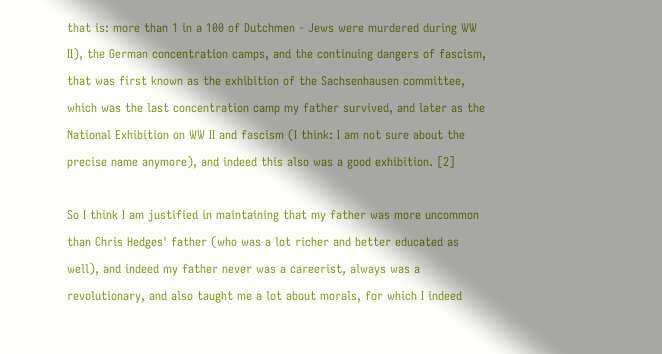that is: more than 1 in a 100 of Dutchmen - Jews were murdered during WW II), the German concentration camps, and the continuing dangers of fascism, that was first known as the exhibition of the Sachsenhausen committee, which was the last concentration camp my father survived, and later as the National Exhibition on WW II and fascism (I think: I am not sure about the precise name anymore), and indeed this also was a good exhibition. [2]

So I think I am justified in maintaining that my father was more uncommon than Chris Hedges' father (who was a lot richer and better educated as well), and indeed my father never was a careerist, always was a revolutionary, and also taught me a lot about morals, for which I indeed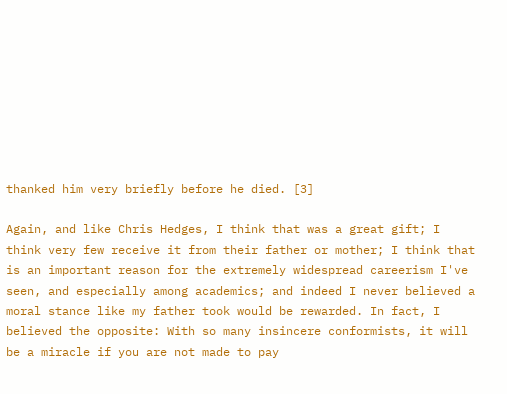thanked him very briefly before he died. [3]

Again, and like Chris Hedges, I think that was a great gift; I think very few receive it from their father or mother; I think that is an important reason for the extremely widespread careerism I've seen, and especially among academics; and indeed I never believed a moral stance like my father took would be rewarded. In fact, I believed the opposite: With so many insincere conformists, it will be a miracle if you are not made to pay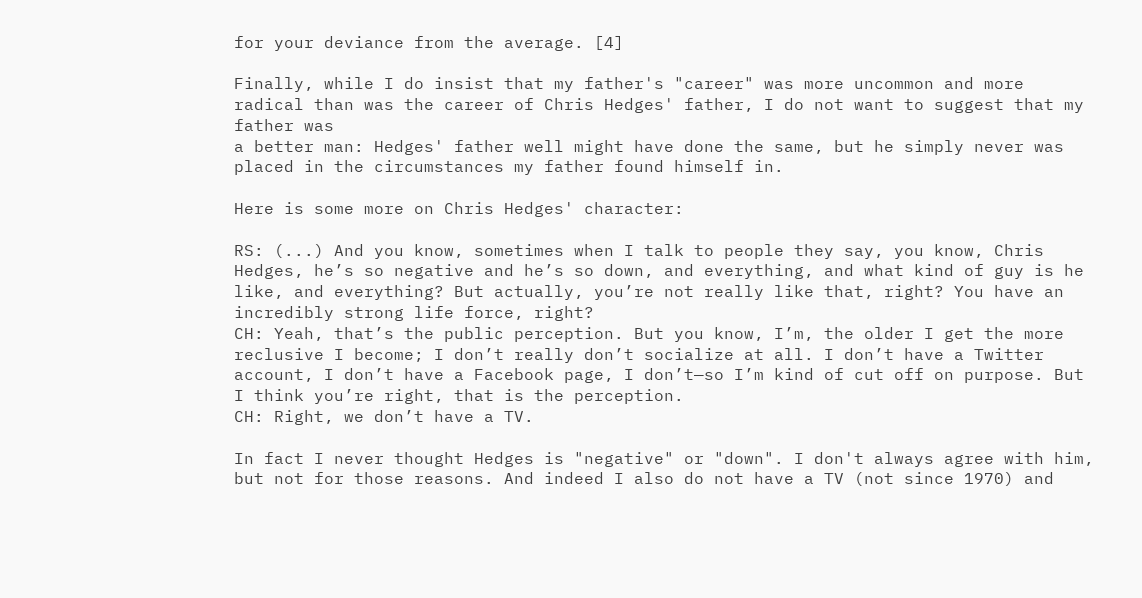for your deviance from the average. [4]

Finally, while I do insist that my father's "career" was more uncommon and more radical than was the career of Chris Hedges' father, I do not want to suggest that my father was
a better man: Hedges' father well might have done the same, but he simply never was placed in the circumstances my father found himself in.

Here is some more on Chris Hedges' character:

RS: (...) And you know, sometimes when I talk to people they say, you know, Chris Hedges, he’s so negative and he’s so down, and everything, and what kind of guy is he like, and everything? But actually, you’re not really like that, right? You have an incredibly strong life force, right?
CH: Yeah, that’s the public perception. But you know, I’m, the older I get the more reclusive I become; I don’t really don’t socialize at all. I don’t have a Twitter account, I don’t have a Facebook page, I don’t—so I’m kind of cut off on purpose. But I think you’re right, that is the perception.
CH: Right, we don’t have a TV.

In fact I never thought Hedges is "negative" or "down". I don't always agree with him, but not for those reasons. And indeed I also do not have a TV (not since 1970) and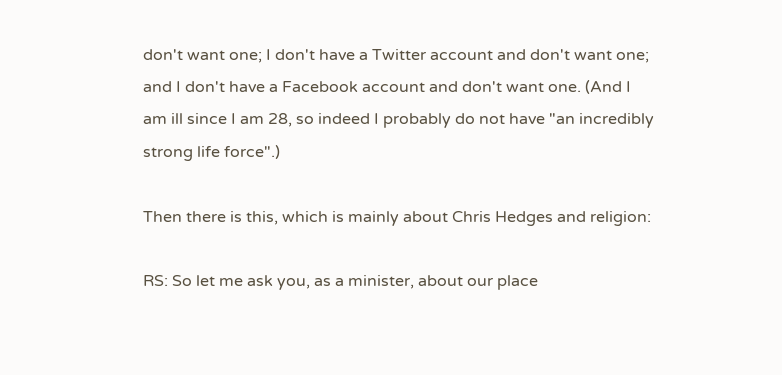don't want one; I don't have a Twitter account and don't want one; and I don't have a Facebook account and don't want one. (And I am ill since I am 28, so indeed I probably do not have "an incredibly strong life force".)

Then there is this, which is mainly about Chris Hedges and religion:

RS: So let me ask you, as a minister, about our place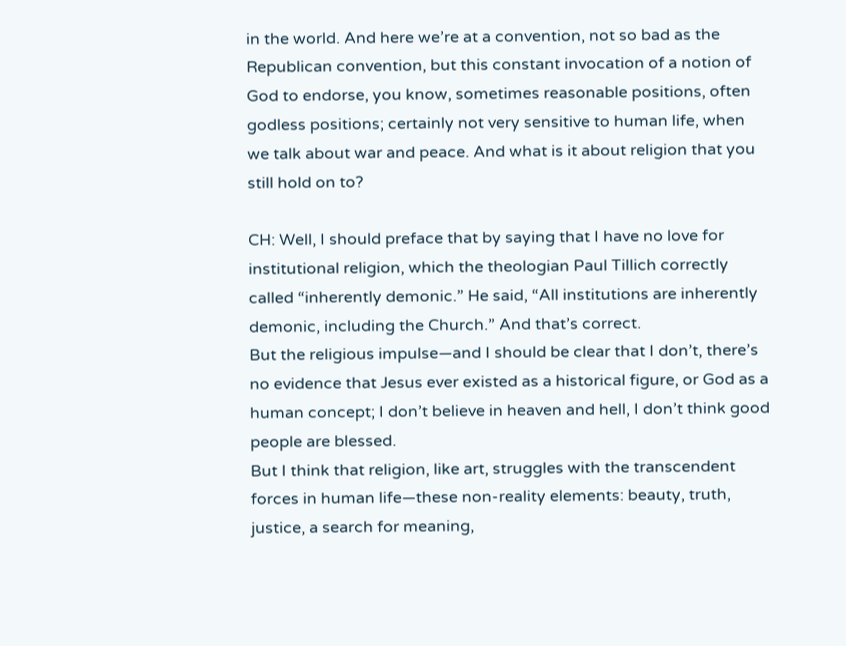in the world. And here we’re at a convention, not so bad as the Republican convention, but this constant invocation of a notion of God to endorse, you know, sometimes reasonable positions, often godless positions; certainly not very sensitive to human life, when we talk about war and peace. And what is it about religion that you still hold on to?

CH: Well, I should preface that by saying that I have no love for institutional religion, which the theologian Paul Tillich correctly called “inherently demonic.” He said, “All institutions are inherently demonic, including the Church.” And that’s correct.
But the religious impulse—and I should be clear that I don’t, there’s no evidence that Jesus ever existed as a historical figure, or God as a human concept; I don’t believe in heaven and hell, I don’t think good people are blessed.
But I think that religion, like art, struggles with the transcendent forces in human life—these non-reality elements: beauty, truth, justice, a search for meaning,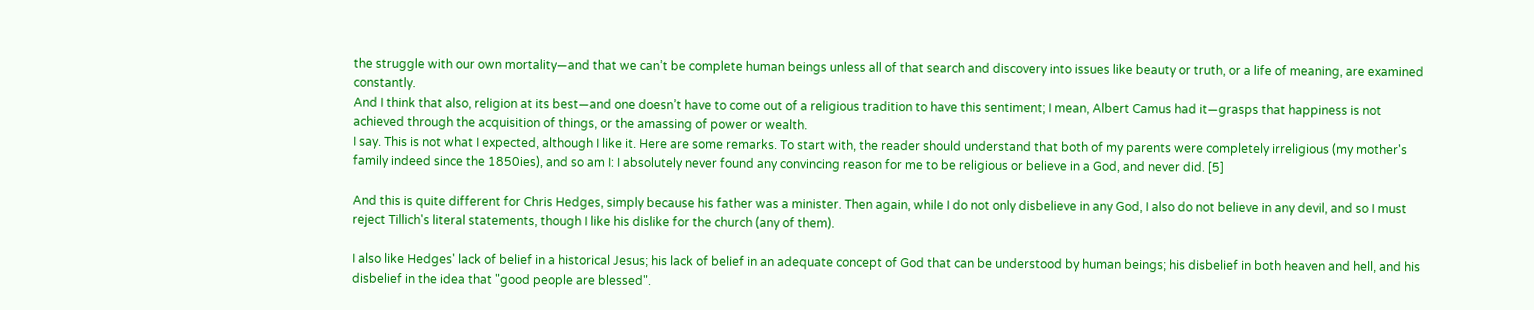the struggle with our own mortality—and that we can’t be complete human beings unless all of that search and discovery into issues like beauty or truth, or a life of meaning, are examined constantly.
And I think that also, religion at its best—and one doesn’t have to come out of a religious tradition to have this sentiment; I mean, Albert Camus had it—grasps that happiness is not achieved through the acquisition of things, or the amassing of power or wealth.
I say. This is not what I expected, although I like it. Here are some remarks. To start with, the reader should understand that both of my parents were completely irreligious (my mother's family indeed since the 1850ies), and so am I: I absolutely never found any convincing reason for me to be religious or believe in a God, and never did. [5]

And this is quite different for Chris Hedges, simply because his father was a minister. Then again, while I do not only disbelieve in any God, I also do not believe in any devil, and so I must reject Tillich's literal statements, though I like his dislike for the church (any of them).

I also like Hedges' lack of belief in a historical Jesus; his lack of belief in an adequate concept of God that can be understood by human beings; his disbelief in both heaven and hell, and his disbelief in the idea that "good people are blessed".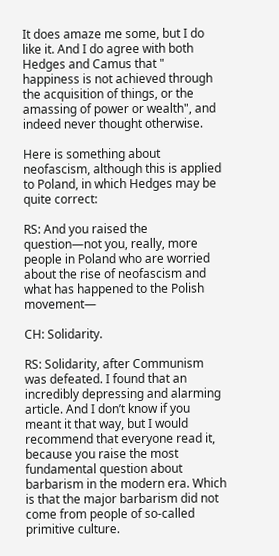It does amaze me some, but I do like it. And I do agree with both Hedges and Camus that "
happiness is not achieved through the acquisition of things, or the amassing of power or wealth", and indeed never thought otherwise.

Here is something about neofascism, although this is applied to Poland, in which Hedges may be quite correct:

RS: And you raised the question—not you, really, more people in Poland who are worried about the rise of neofascism and what has happened to the Polish movement—

CH: Solidarity.

RS: Solidarity, after Communism was defeated. I found that an incredibly depressing and alarming article. And I don’t know if you meant it that way, but I would recommend that everyone read it, because you raise the most fundamental question about barbarism in the modern era. Which is that the major barbarism did not come from people of so-called primitive culture.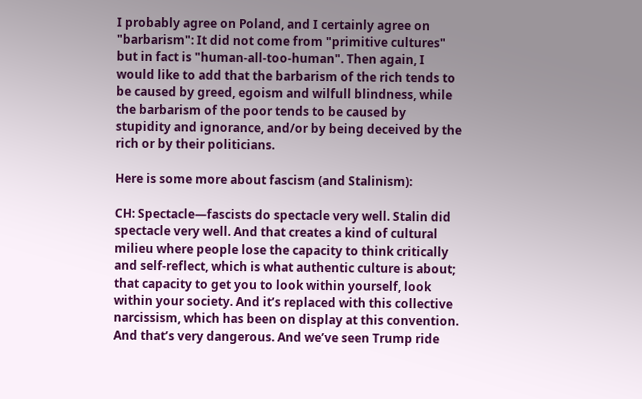I probably agree on Poland, and I certainly agree on "barbarism": It did not come from "primitive cultures" but in fact is "human-all-too-human". Then again, I would like to add that the barbarism of the rich tends to be caused by greed, egoism and wilfull blindness, while the barbarism of the poor tends to be caused by stupidity and ignorance, and/or by being deceived by the rich or by their politicians.

Here is some more about fascism (and Stalinism):

CH: Spectacle—fascists do spectacle very well. Stalin did spectacle very well. And that creates a kind of cultural milieu where people lose the capacity to think critically and self-reflect, which is what authentic culture is about; that capacity to get you to look within yourself, look within your society. And it’s replaced with this collective narcissism, which has been on display at this convention. And that’s very dangerous. And we’ve seen Trump ride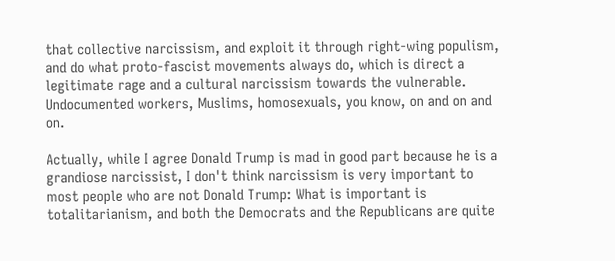that collective narcissism, and exploit it through right-wing populism, and do what proto-fascist movements always do, which is direct a legitimate rage and a cultural narcissism towards the vulnerable. Undocumented workers, Muslims, homosexuals, you know, on and on and on.

Actually, while I agree Donald Trump is mad in good part because he is a grandiose narcissist, I don't think narcissism is very important to most people who are not Donald Trump: What is important is totalitarianism, and both the Democrats and the Republicans are quite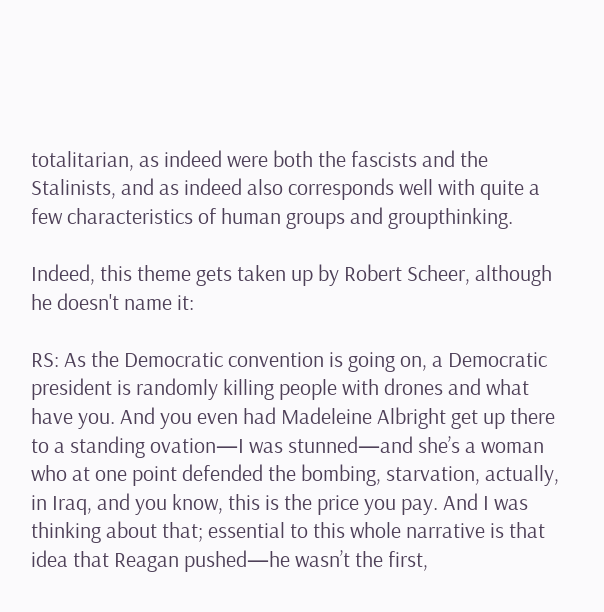totalitarian, as indeed were both the fascists and the Stalinists, and as indeed also corresponds well with quite a few characteristics of human groups and groupthinking.

Indeed, this theme gets taken up by Robert Scheer, although he doesn't name it:

RS: As the Democratic convention is going on, a Democratic president is randomly killing people with drones and what have you. And you even had Madeleine Albright get up there to a standing ovation—I was stunned—and she’s a woman who at one point defended the bombing, starvation, actually, in Iraq, and you know, this is the price you pay. And I was thinking about that; essential to this whole narrative is that idea that Reagan pushed—he wasn’t the first,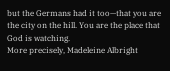but the Germans had it too—that you are the city on the hill. You are the place that God is watching.
More precisely, Madeleine Albright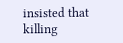insisted that killing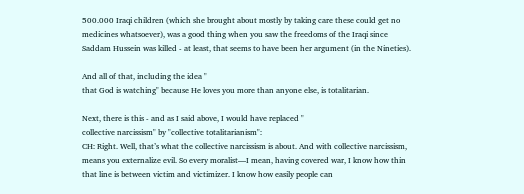500.000 Iraqi children (which she brought about mostly by taking care these could get no medicines whatsoever), was a good thing when you saw the freedoms of the Iraqi since Saddam Hussein was killed - at least, that seems to have been her argument (in the Nineties).

And all of that, including the idea "
that God is watching" because He loves you more than anyone else, is totalitarian.

Next, there is this - and as I said above, I would have replaced "
collective narcissism" by "collective totalitarianism":
CH: Right. Well, that’s what the collective narcissism is about. And with collective narcissism, means you externalize evil. So every moralist—I mean, having covered war, I know how thin that line is between victim and victimizer. I know how easily people can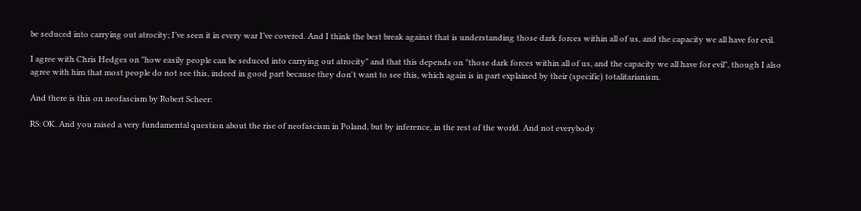be seduced into carrying out atrocity; I’ve seen it in every war I’ve covered. And I think the best break against that is understanding those dark forces within all of us, and the capacity we all have for evil.

I agree with Chris Hedges on "how easily people can be seduced into carrying out atrocity" and that this depends on "those dark forces within all of us, and the capacity we all have for evil", though I also agree with him that most people do not see this, indeed in good part because they don't want to see this, which again is in part explained by their (specific) totalitarianism.

And there is this on neofascism by Robert Scheer:

RS: OK. And you raised a very fundamental question about the rise of neofascism in Poland, but by inference, in the rest of the world. And not everybody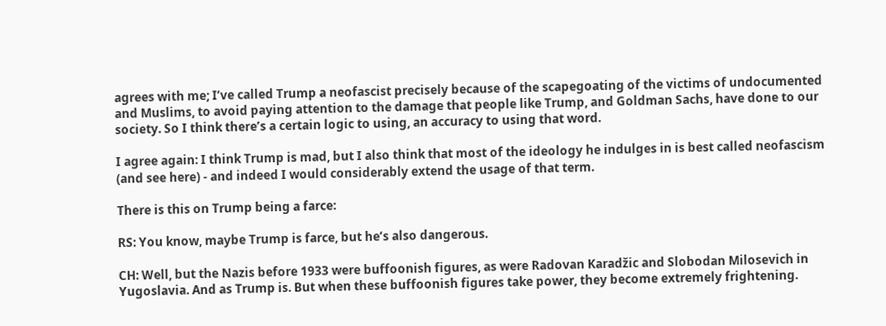agrees with me; I’ve called Trump a neofascist precisely because of the scapegoating of the victims of undocumented and Muslims, to avoid paying attention to the damage that people like Trump, and Goldman Sachs, have done to our society. So I think there’s a certain logic to using, an accuracy to using that word.

I agree again: I think Trump is mad, but I also think that most of the ideology he indulges in is best called neofascism (and see here) - and indeed I would considerably extend the usage of that term.

There is this on Trump being a farce:

RS: You know, maybe Trump is farce, but he’s also dangerous.

CH: Well, but the Nazis before 1933 were buffoonish figures, as were Radovan Karadžic and Slobodan Milosevich in Yugoslavia. And as Trump is. But when these buffoonish figures take power, they become extremely frightening.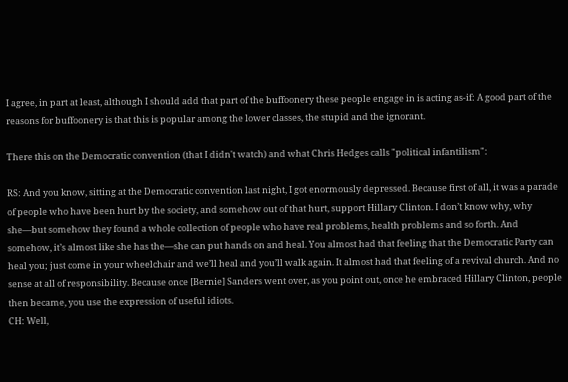I agree, in part at least, although I should add that part of the buffoonery these people engage in is acting as-if: A good part of the reasons for buffoonery is that this is popular among the lower classes, the stupid and the ignorant.

There this on the Democratic convention (that I didn't watch) and what Chris Hedges calls "political infantilism":

RS: And you know, sitting at the Democratic convention last night, I got enormously depressed. Because first of all, it was a parade of people who have been hurt by the society, and somehow out of that hurt, support Hillary Clinton. I don’t know why, why she—but somehow they found a whole collection of people who have real problems, health problems and so forth. And somehow, it’s almost like she has the—she can put hands on and heal. You almost had that feeling that the Democratic Party can heal you; just come in your wheelchair and we’ll heal and you’ll walk again. It almost had that feeling of a revival church. And no sense at all of responsibility. Because once [Bernie] Sanders went over, as you point out, once he embraced Hillary Clinton, people then became, you use the expression of useful idiots.
CH: Well,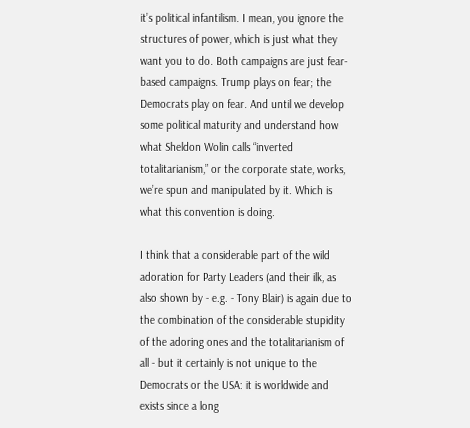it’s political infantilism. I mean, you ignore the structures of power, which is just what they want you to do. Both campaigns are just fear-based campaigns. Trump plays on fear; the Democrats play on fear. And until we develop some political maturity and understand how what Sheldon Wolin calls “inverted totalitarianism,” or the corporate state, works, we’re spun and manipulated by it. Which is what this convention is doing.

I think that a considerable part of the wild adoration for Party Leaders (and their ilk, as also shown by - e.g. - Tony Blair) is again due to the combination of the considerable stupidity of the adoring ones and the totalitarianism of all - but it certainly is not unique to the Democrats or the USA: it is worldwide and exists since a long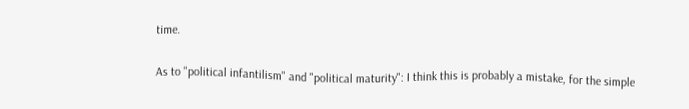time.

As to "political infantilism" and "political maturity": I think this is probably a mistake, for the simple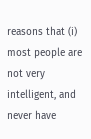reasons that (i) most people are not very intelligent, and never have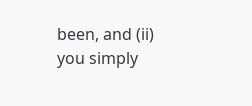been, and (ii) you simply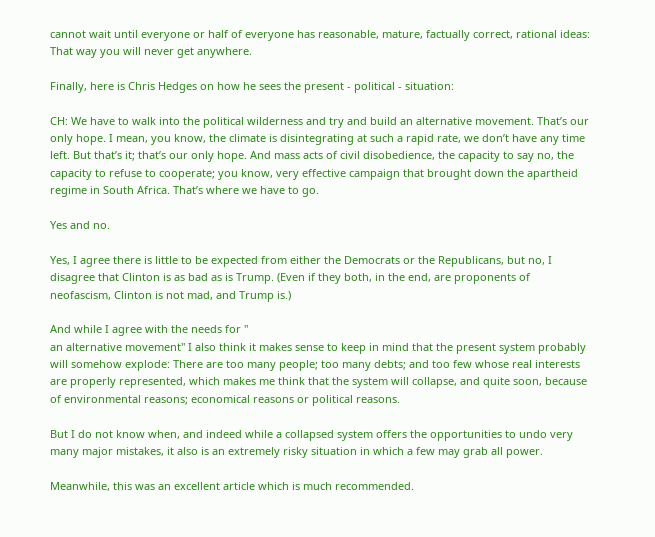cannot wait until everyone or half of everyone has reasonable, mature, factually correct, rational ideas: That way you will never get anywhere.

Finally, here is Chris Hedges on how he sees the present - political - situation:

CH: We have to walk into the political wilderness and try and build an alternative movement. That’s our only hope. I mean, you know, the climate is disintegrating at such a rapid rate, we don’t have any time left. But that’s it; that’s our only hope. And mass acts of civil disobedience, the capacity to say no, the capacity to refuse to cooperate; you know, very effective campaign that brought down the apartheid regime in South Africa. That’s where we have to go.

Yes and no.

Yes, I agree there is little to be expected from either the Democrats or the Republicans, but no, I disagree that Clinton is as bad as is Trump. (Even if they both, in the end, are proponents of neofascism, Clinton is not mad, and Trump is.)

And while I agree with the needs for "
an alternative movement" I also think it makes sense to keep in mind that the present system probably will somehow explode: There are too many people; too many debts; and too few whose real interests are properly represented, which makes me think that the system will collapse, and quite soon, because of environmental reasons; economical reasons or political reasons.

But I do not know when, and indeed while a collapsed system offers the opportunities to undo very many major mistakes, it also is an extremely risky situation in which a few may grab all power.

Meanwhile, this was an excellent article which is much recommended.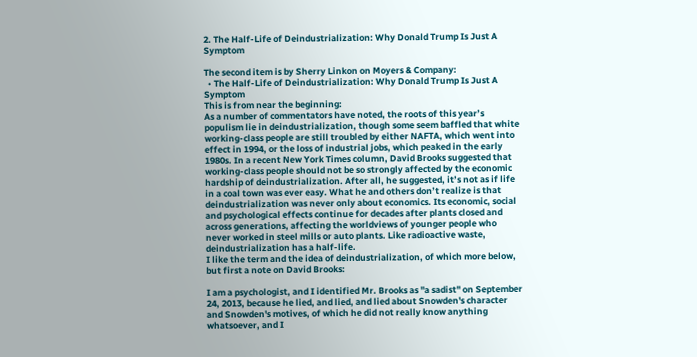2. The Half-Life of Deindustrialization: Why Donald Trump Is Just A Symptom

The second item is by Sherry Linkon on Moyers & Company:
  • The Half-Life of Deindustrialization: Why Donald Trump Is Just A Symptom
This is from near the beginning:
As a number of commentators have noted, the roots of this year’s populism lie in deindustrialization, though some seem baffled that white working-class people are still troubled by either NAFTA, which went into effect in 1994, or the loss of industrial jobs, which peaked in the early 1980s. In a recent New York Times column, David Brooks suggested that working-class people should not be so strongly affected by the economic hardship of deindustrialization. After all, he suggested, it’s not as if life in a coal town was ever easy. What he and others don’t realize is that deindustrialization was never only about economics. Its economic, social and psychological effects continue for decades after plants closed and across generations, affecting the worldviews of younger people who never worked in steel mills or auto plants. Like radioactive waste, deindustrialization has a half-life.
I like the term and the idea of deindustrialization, of which more below, but first a note on David Brooks:

I am a psychologist, and I identified Mr. Brooks as "a sadist" on September 24, 2013, because he lied, and lied, and lied about Snowden's character and Snowden's motives, of which he did not really know anything whatsoever, and I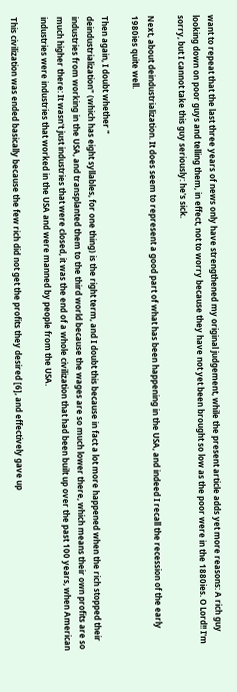want to repeat that the last three years of news only have strengthened my original judgement, while the present article adds yet more reasons: A rich guy looking down on poor guys and telling them, in effect, not to worry because they have not yet been brought so low as the poor were in the 1880ies. O Lord!! I'm sorry, but I cannot take this guy seriously: he's sick.

Next, about deindustrialization. It does seem to represent a good part of what has been happening in the USA, and indeed I recall the recession of the early 1980ies quite well.

Then again, I doubt whether "
deindustrialization" (which has eight syllables, for one thing) is the right term, and I doubt this because in fact a lot more happened when the rich stopped their industries from working in the USA, and transplanted them to the third world because the wages are so much lower there, which means their own profits are so much higher there: It wasn't just industries that were closed, it was the end of a whole civilization that had been built up over the past 100 years, when American industries were industries that worked in the USA and were manned by people from the USA.

This civilization was ended basically because the few rich did not get the profits they desired [6], and effectively gave up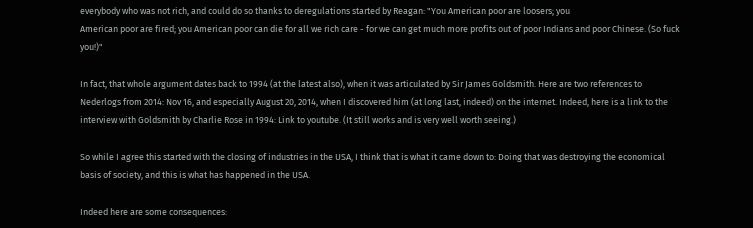everybody who was not rich, and could do so thanks to deregulations started by Reagan: "You American poor are loosers; you
American poor are fired; you American poor can die for all we rich care - for we can get much more profits out of poor Indians and poor Chinese. (So fuck you!)"

In fact, that whole argument dates back to 1994 (at the latest also), when it was articulated by Sir James Goldsmith. Here are two references to Nederlogs from 2014: Nov 16, and especially August 20, 2014, when I discovered him (at long last, indeed) on the internet. Indeed, here is a link to the interview with Goldsmith by Charlie Rose in 1994: Link to youtube. (It still works and is very well worth seeing.)

So while I agree this started with the closing of industries in the USA, I think that is what it came down to: Doing that was destroying the economical basis of society, and this is what has happened in the USA.

Indeed here are some consequences: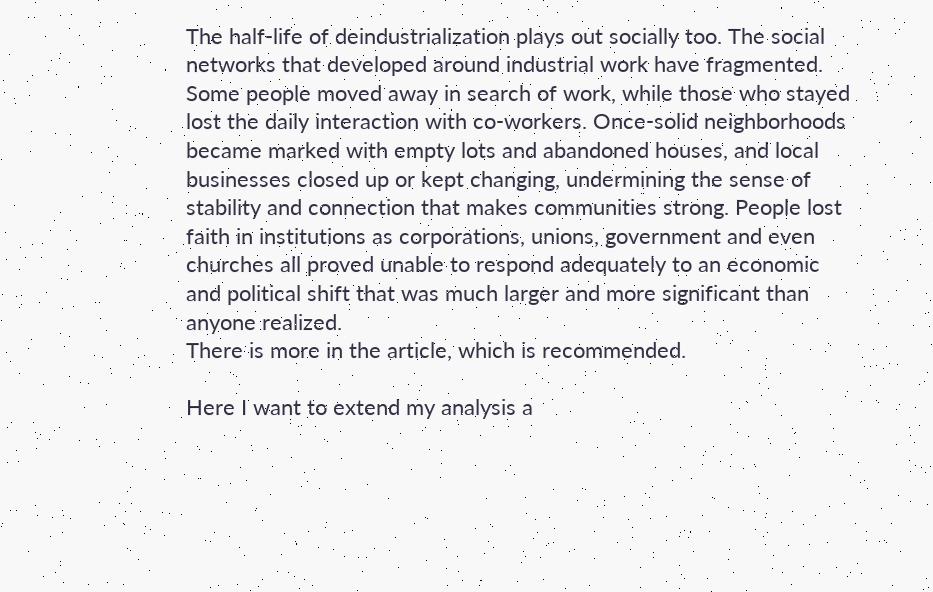The half-life of deindustrialization plays out socially too. The social networks that developed around industrial work have fragmented. Some people moved away in search of work, while those who stayed lost the daily interaction with co-workers. Once-solid neighborhoods became marked with empty lots and abandoned houses, and local businesses closed up or kept changing, undermining the sense of stability and connection that makes communities strong. People lost faith in institutions as corporations, unions, government and even churches all proved unable to respond adequately to an economic and political shift that was much larger and more significant than anyone realized.
There is more in the article, which is recommended.

Here I want to extend my analysis a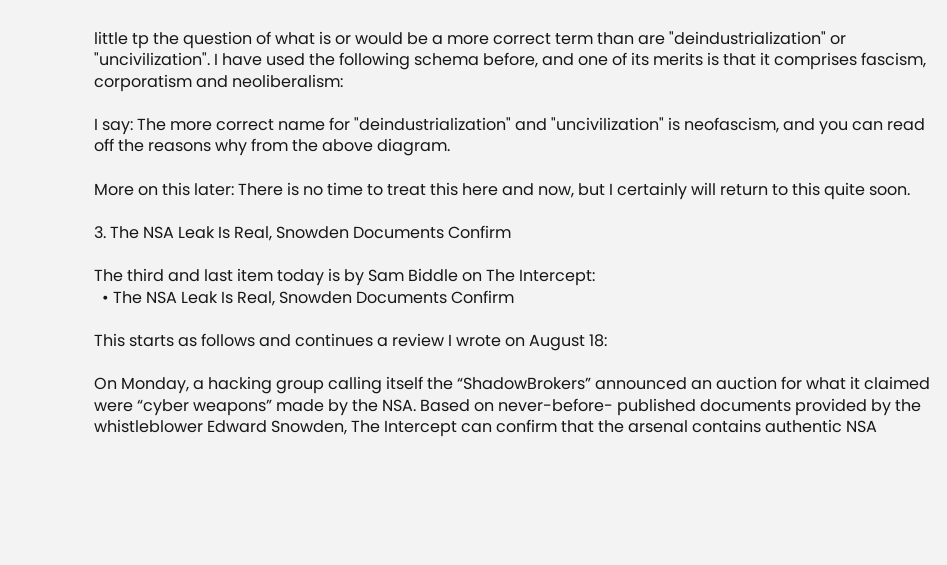little tp the question of what is or would be a more correct term than are "deindustrialization" or "uncivilization". I have used the following schema before, and one of its merits is that it comprises fascism, corporatism and neoliberalism:

I say: The more correct name for "deindustrialization" and "uncivilization" is neofascism, and you can read off the reasons why from the above diagram.

More on this later: There is no time to treat this here and now, but I certainly will return to this quite soon.

3. The NSA Leak Is Real, Snowden Documents Confirm

The third and last item today is by Sam Biddle on The Intercept:
  • The NSA Leak Is Real, Snowden Documents Confirm

This starts as follows and continues a review I wrote on August 18:

On Monday, a hacking group calling itself the “ShadowBrokers” announced an auction for what it claimed were “cyber weapons” made by the NSA. Based on never-before- published documents provided by the whistleblower Edward Snowden, The Intercept can confirm that the arsenal contains authentic NSA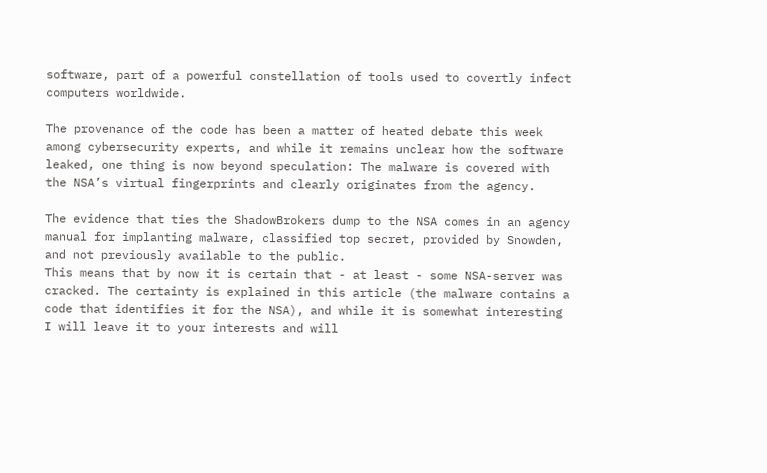software, part of a powerful constellation of tools used to covertly infect computers worldwide.

The provenance of the code has been a matter of heated debate this week among cybersecurity experts, and while it remains unclear how the software leaked, one thing is now beyond speculation: The malware is covered with the NSA’s virtual fingerprints and clearly originates from the agency.

The evidence that ties the ShadowBrokers dump to the NSA comes in an agency manual for implanting malware, classified top secret, provided by Snowden, and not previously available to the public.
This means that by now it is certain that - at least - some NSA-server was cracked. The certainty is explained in this article (the malware contains a code that identifies it for the NSA), and while it is somewhat interesting I will leave it to your interests and will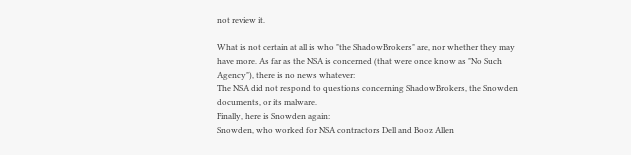not review it.

What is not certain at all is who "the ShadowBrokers" are, nor whether they may have more. As far as the NSA is concerned (that were once know as "No Such Agency"), there is no news whatever:
The NSA did not respond to questions concerning ShadowBrokers, the Snowden documents, or its malware.
Finally, here is Snowden again:
Snowden, who worked for NSA contractors Dell and Booz Allen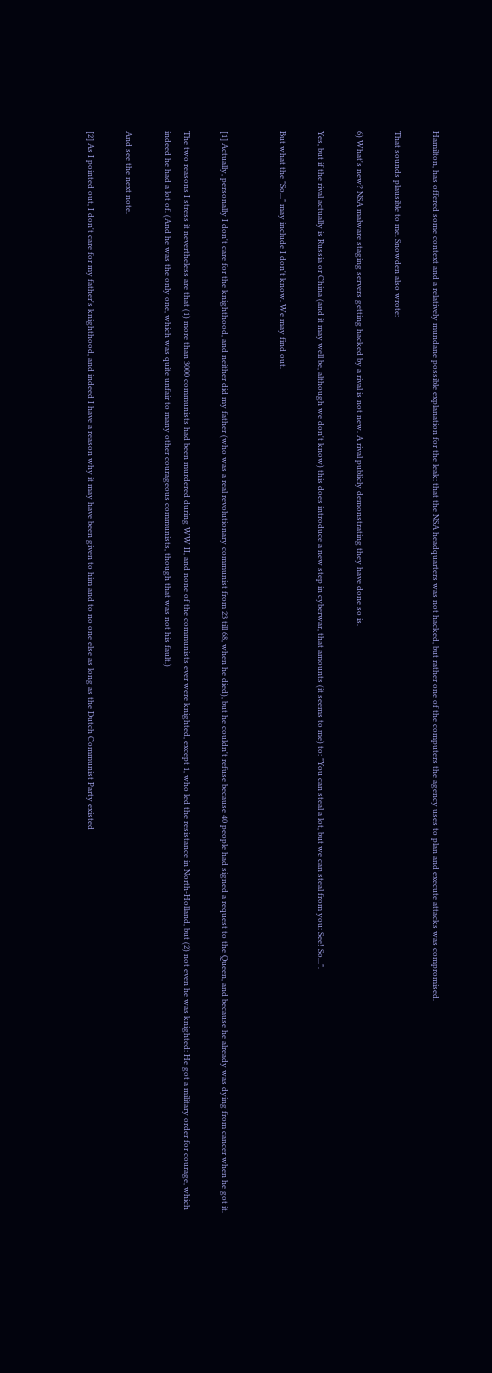Hamilton, has offered some context and a relatively mundane possible explanation for the leak: that the NSA headquarters was not hacked, but rather one of the computers the agency uses to plan and execute attacks was compromised.

That sounds plausible to me. Snowden also wrote:

6) What's new? NSA malware staging servers getting hacked by a rival is not new. A rival publicly demonstrating they have done so is.

Yes, but if the rival actually is Russia or China (and it may well be, although we don't know) this does introduce a new step in cyberwar, that amounts (it seems to me) to: "You can steal a lot, but we can steal from you: See! So...".

But what the "So..." may include I don't know. We may find out.


[1] Actually, personally I don't care for the knighthood, and neither did my father (who was a real revolutionary communist from 23 till 68, when he died), but he couldn't refuse because 40 people had signed a request to the Queen, and because he already was dying from cancer when he got it.

The two reasons I stress it nevertheless are that (1) more than 3000 communists had been murdered during WW II, and none of the communists ever were knighted, except 1, who led the resistance in North-Holland, but (2) not even he was knighted: He got a military order for courage, which indeed he had a lot of. (And he was the only one, which was quite unfair to many other courageous communists, though that was not his fault.)

And see the next note.

[2] As I pointed out, I don't care for my father's knighthood, and indeed I have a reason why it may have been given to him and to no one else as long as the Dutch Communist Party existed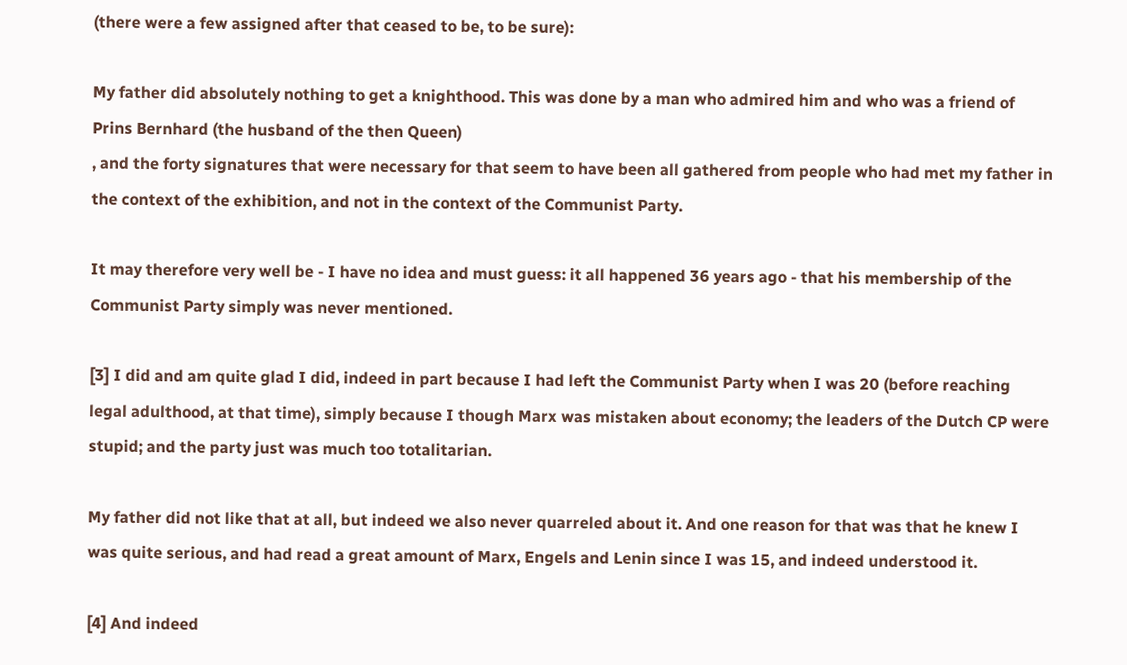(there were a few assigned after that ceased to be, to be sure):

My father did absolutely nothing to get a knighthood. This was done by a man who admired him and who was a friend of Prins Bernhard (the husband of the then Queen)
, and the forty signatures that were necessary for that seem to have been all gathered from people who had met my father in the context of the exhibition, and not in the context of the Communist Party.

It may therefore very well be - I have no idea and must guess: it all happened 36 years ago - that his membership of the Communist Party simply was never mentioned.

[3] I did and am quite glad I did, indeed in part because I had left the Communist Party when I was 20 (before reaching legal adulthood, at that time), simply because I though Marx was mistaken about economy; the leaders of the Dutch CP were stupid; and the party just was much too totalitarian.

My father did not like that at all, but indeed we also never quarreled about it. And one reason for that was that he knew I was quite serious, and had read a great amount of Marx, Engels and Lenin since I was 15, and indeed understood it.

[4] And indeed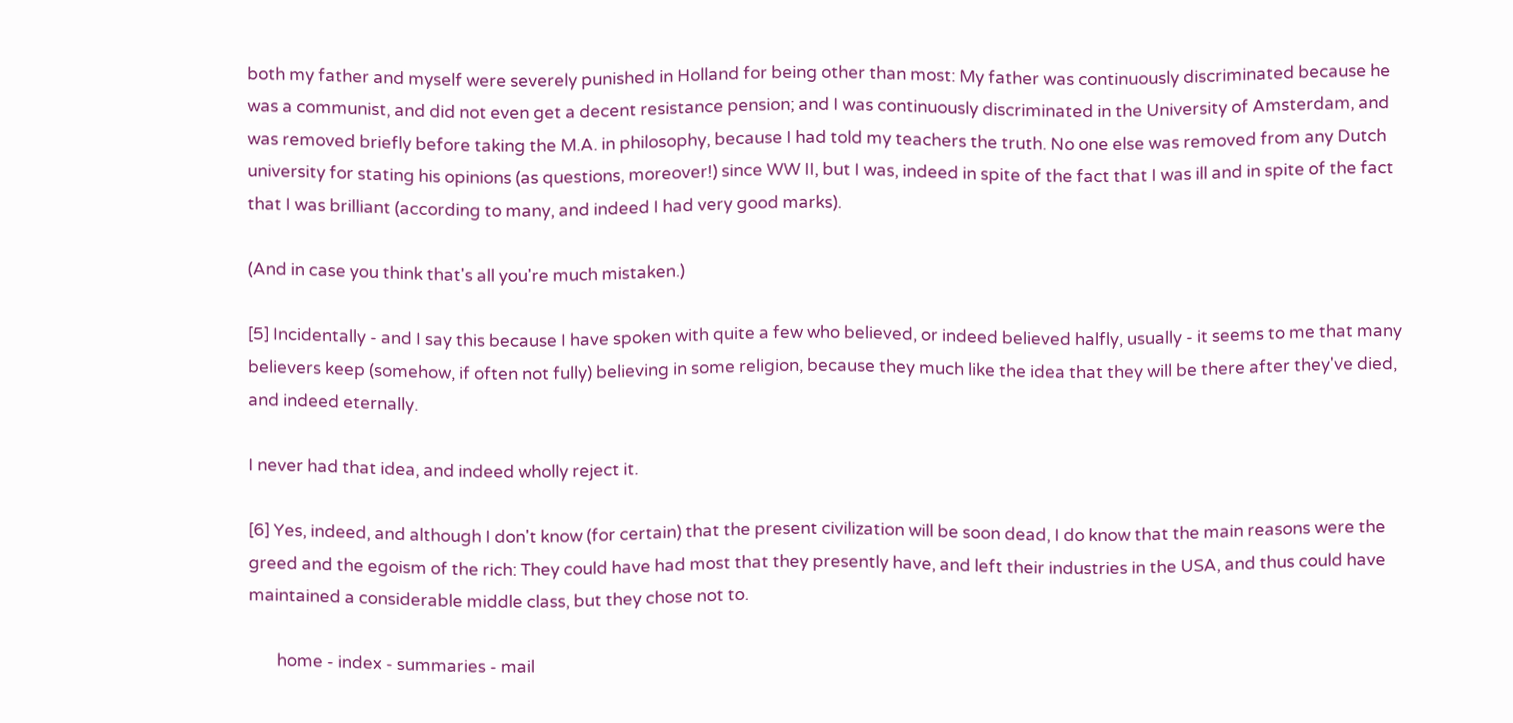both my father and myself were severely punished in Holland for being other than most: My father was continuously discriminated because he was a communist, and did not even get a decent resistance pension; and I was continuously discriminated in the University of Amsterdam, and was removed briefly before taking the M.A. in philosophy, because I had told my teachers the truth. No one else was removed from any Dutch university for stating his opinions (as questions, moreover!) since WW II, but I was, indeed in spite of the fact that I was ill and in spite of the fact that I was brilliant (according to many, and indeed I had very good marks).

(And in case you think that's all you're much mistaken.)

[5] Incidentally - and I say this because I have spoken with quite a few who believed, or indeed believed halfly, usually - it seems to me that many believers keep (somehow, if often not fully) believing in some religion, because they much like the idea that they will be there after they've died, and indeed eternally.

I never had that idea, and indeed wholly reject it.

[6] Yes, indeed, and although I don't know (for certain) that the present civilization will be soon dead, I do know that the main reasons were the greed and the egoism of the rich: They could have had most that they presently have, and left their industries in the USA, and thus could have maintained a considerable middle class, but they chose not to.

       home - index - summaries - mail